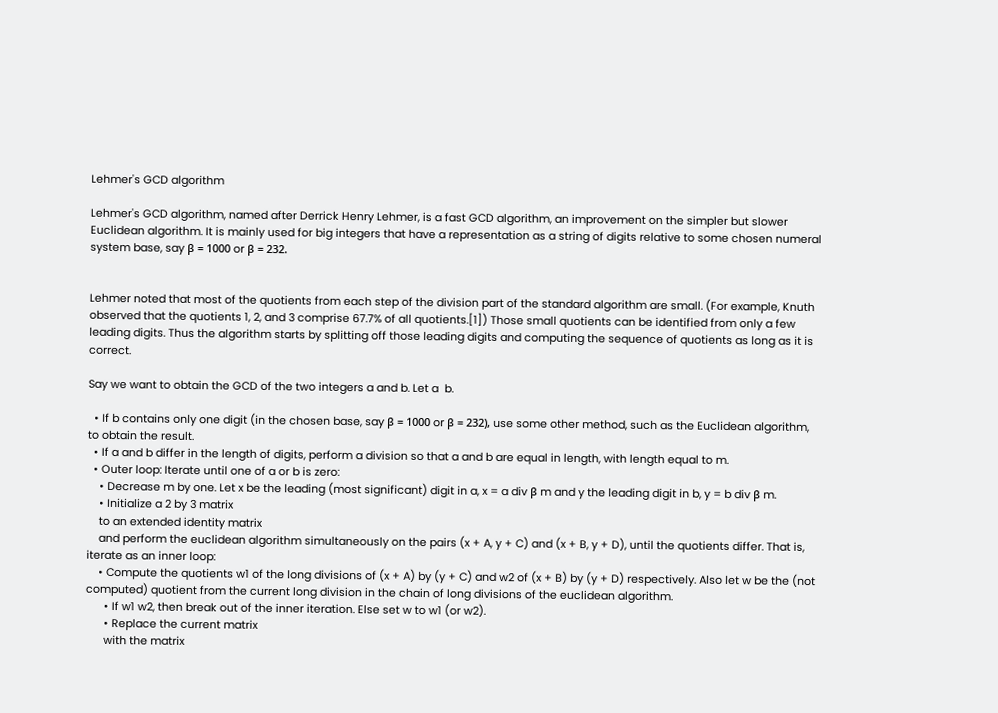Lehmer's GCD algorithm

Lehmer's GCD algorithm, named after Derrick Henry Lehmer, is a fast GCD algorithm, an improvement on the simpler but slower Euclidean algorithm. It is mainly used for big integers that have a representation as a string of digits relative to some chosen numeral system base, say β = 1000 or β = 232.


Lehmer noted that most of the quotients from each step of the division part of the standard algorithm are small. (For example, Knuth observed that the quotients 1, 2, and 3 comprise 67.7% of all quotients.[1]) Those small quotients can be identified from only a few leading digits. Thus the algorithm starts by splitting off those leading digits and computing the sequence of quotients as long as it is correct.

Say we want to obtain the GCD of the two integers a and b. Let a  b.

  • If b contains only one digit (in the chosen base, say β = 1000 or β = 232), use some other method, such as the Euclidean algorithm, to obtain the result.
  • If a and b differ in the length of digits, perform a division so that a and b are equal in length, with length equal to m.
  • Outer loop: Iterate until one of a or b is zero:
    • Decrease m by one. Let x be the leading (most significant) digit in a, x = a div β m and y the leading digit in b, y = b div β m.
    • Initialize a 2 by 3 matrix
    to an extended identity matrix
    and perform the euclidean algorithm simultaneously on the pairs (x + A, y + C) and (x + B, y + D), until the quotients differ. That is, iterate as an inner loop:
    • Compute the quotients w1 of the long divisions of (x + A) by (y + C) and w2 of (x + B) by (y + D) respectively. Also let w be the (not computed) quotient from the current long division in the chain of long divisions of the euclidean algorithm.
      • If w1 w2, then break out of the inner iteration. Else set w to w1 (or w2).
      • Replace the current matrix
      with the matrix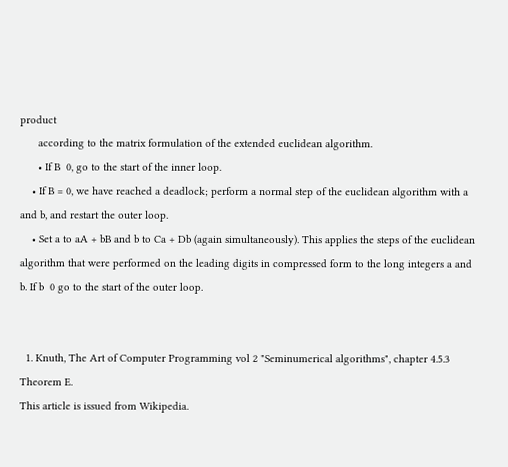product
      according to the matrix formulation of the extended euclidean algorithm.
      • If B  0, go to the start of the inner loop.
    • If B = 0, we have reached a deadlock; perform a normal step of the euclidean algorithm with a and b, and restart the outer loop.
    • Set a to aA + bB and b to Ca + Db (again simultaneously). This applies the steps of the euclidean algorithm that were performed on the leading digits in compressed form to the long integers a and b. If b  0 go to the start of the outer loop.


  1. Knuth, The Art of Computer Programming vol 2 "Seminumerical algorithms", chapter 4.5.3 Theorem E.
This article is issued from Wikipedia.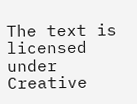The text is licensed under Creative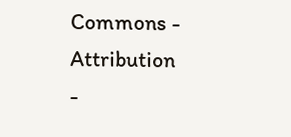Commons - Attribution -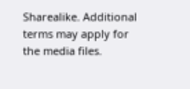Sharealike. Additional terms may apply for the media files.